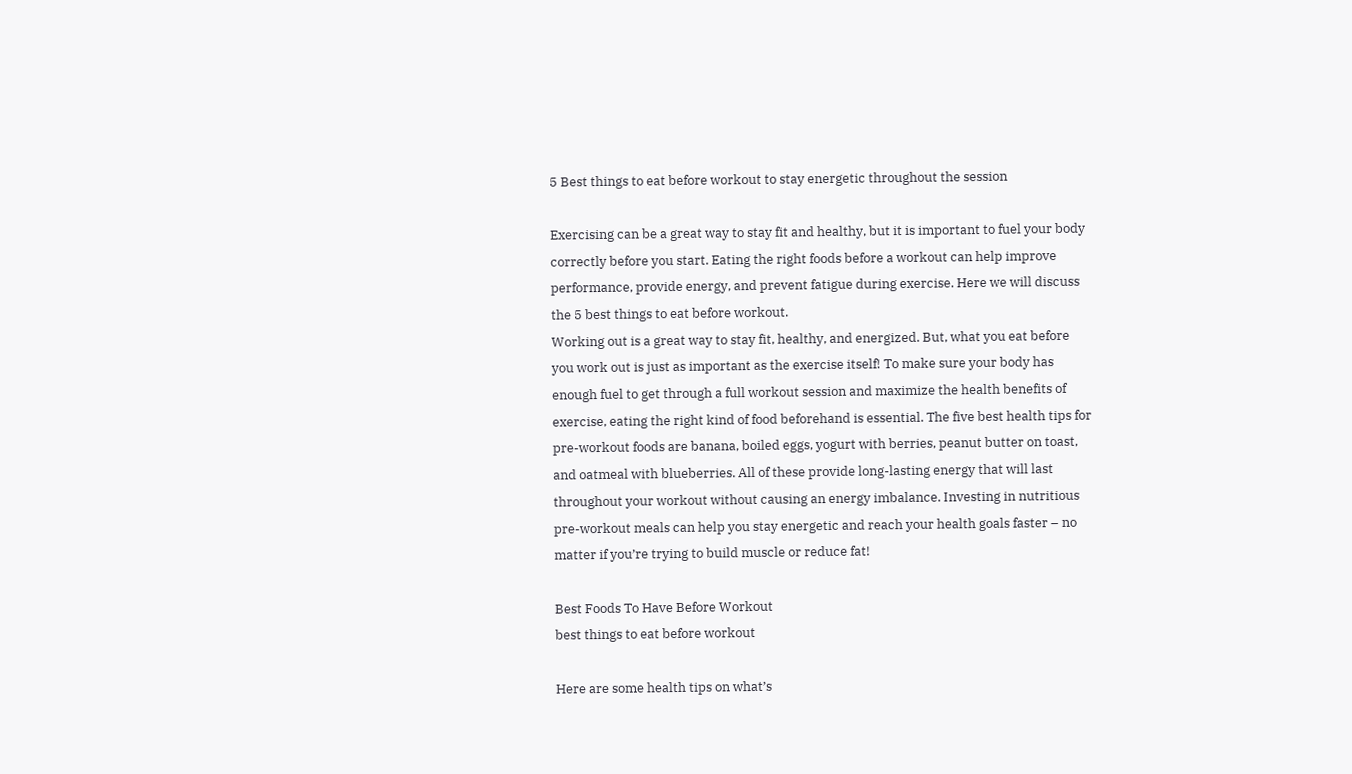5 Best things to eat before workout to stay energetic throughout the session

Exercising can be a great way to stay fit and healthy, but it is important to fuel your body correctly before you start. Eating the right foods before a workout can help improve performance, provide energy, and prevent fatigue during exercise. Here we will discuss the 5 best things to eat before workout.
Working out is a great way to stay fit, healthy, and energized. But, what you eat before you work out is just as important as the exercise itself! To make sure your body has enough fuel to get through a full workout session and maximize the health benefits of exercise, eating the right kind of food beforehand is essential. The five best health tips for pre-workout foods are banana, boiled eggs, yogurt with berries, peanut butter on toast, and oatmeal with blueberries. All of these provide long-lasting energy that will last throughout your workout without causing an energy imbalance. Investing in nutritious pre-workout meals can help you stay energetic and reach your health goals faster – no matter if you’re trying to build muscle or reduce fat!

Best Foods To Have Before Workout
best things to eat before workout

Here are some health tips on what’s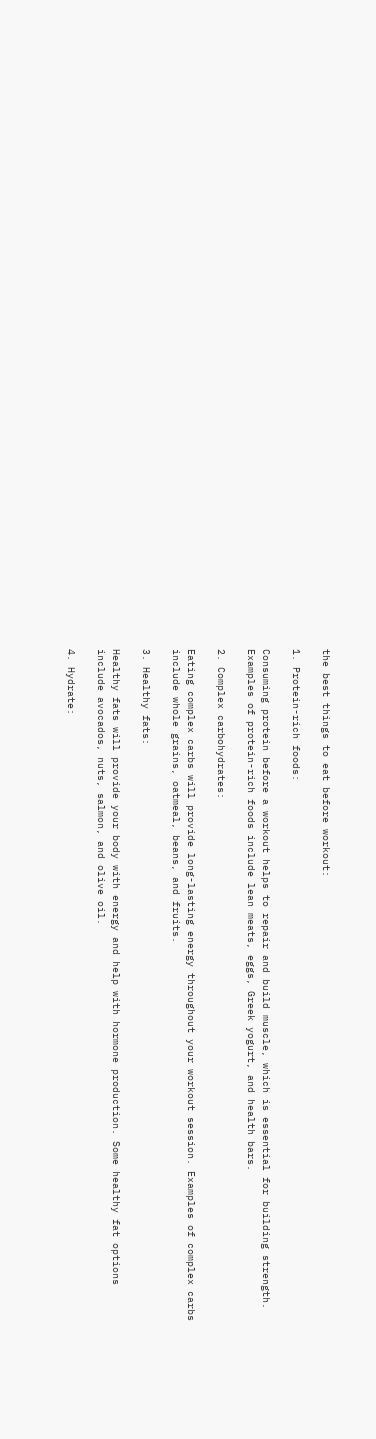the best things to eat before workout:

1. Protein-rich foods:

Consuming protein before a workout helps to repair and build muscle, which is essential for building strength. Examples of protein-rich foods include lean meats, eggs, Greek yogurt, and health bars.

2. Complex carbohydrates:

Eating complex carbs will provide long-lasting energy throughout your workout session. Examples of complex carbs include whole grains, oatmeal, beans, and fruits.

3. Healthy fats:

Healthy fats will provide your body with energy and help with hormone production. Some healthy fat options include avocados, nuts, salmon, and olive oil.

4. Hydrate: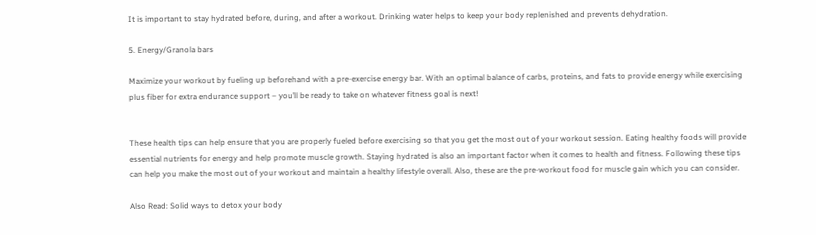It is important to stay hydrated before, during, and after a workout. Drinking water helps to keep your body replenished and prevents dehydration.

5. Energy/Granola bars

Maximize your workout by fueling up beforehand with a pre-exercise energy bar. With an optimal balance of carbs, proteins, and fats to provide energy while exercising plus fiber for extra endurance support – you’ll be ready to take on whatever fitness goal is next!


These health tips can help ensure that you are properly fueled before exercising so that you get the most out of your workout session. Eating healthy foods will provide essential nutrients for energy and help promote muscle growth. Staying hydrated is also an important factor when it comes to health and fitness. Following these tips can help you make the most out of your workout and maintain a healthy lifestyle overall. Also, these are the pre-workout food for muscle gain which you can consider.

Also Read: Solid ways to detox your body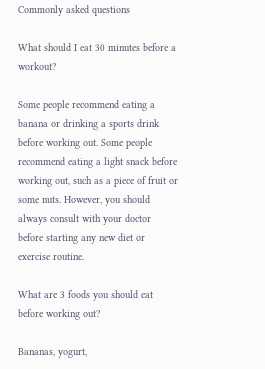Commonly asked questions

What should I eat 30 minutes before a workout?

Some people recommend eating a banana or drinking a sports drink before working out. Some people recommend eating a light snack before working out, such as a piece of fruit or some nuts. However, you should always consult with your doctor before starting any new diet or exercise routine.

What are 3 foods you should eat before working out?

Bananas, yogurt,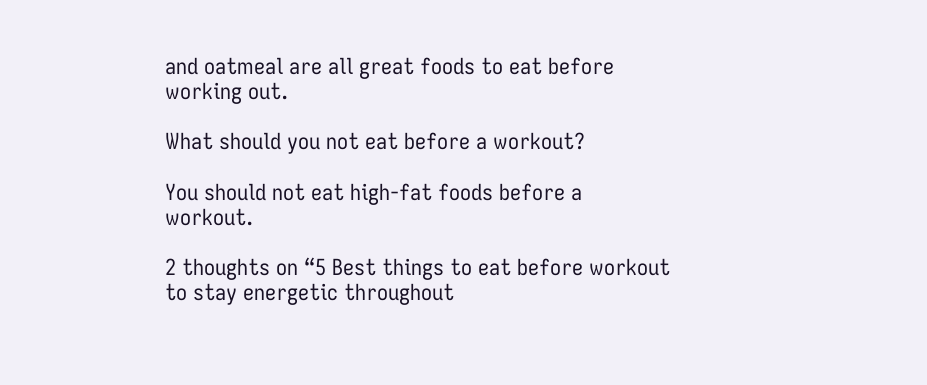and oatmeal are all great foods to eat before working out.

What should you not eat before a workout?

You should not eat high-fat foods before a workout.

2 thoughts on “5 Best things to eat before workout to stay energetic throughout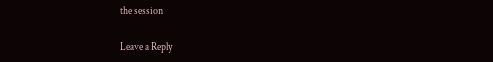the session

Leave a Reply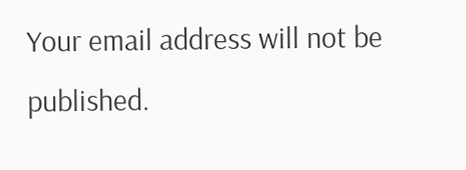Your email address will not be published.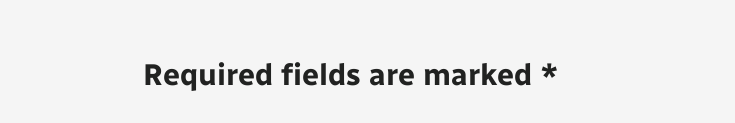Required fields are marked *